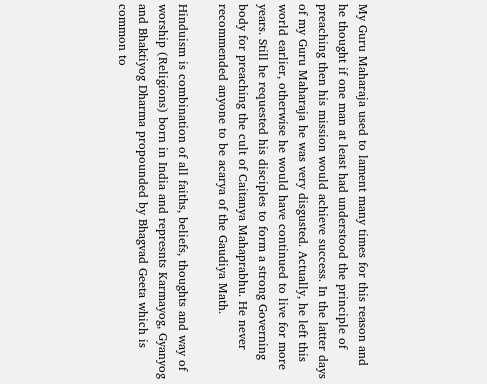My Guru Maharaja used to lament many times for this reason and he thought if one man at least had understood the principle of preaching then his mission would achieve success. In the latter days of my Guru Maharaja he was very disgusted. Actually, he left this world earlier, otherwise he would have continued to live for more years. Still he requested his disciples to form a strong Governing body for preaching the cult of Caitanya Mahaprabhu. He never recommended anyone to be acarya of the Gaudiya Math.

Hinduism is combination of all faiths, beliefs, thoughts and way of worship (Religions) born in India and represnts Karmayog, Gyanyog and Bhaktiyog Dharma propounded by Bhagvad Geeta which is common to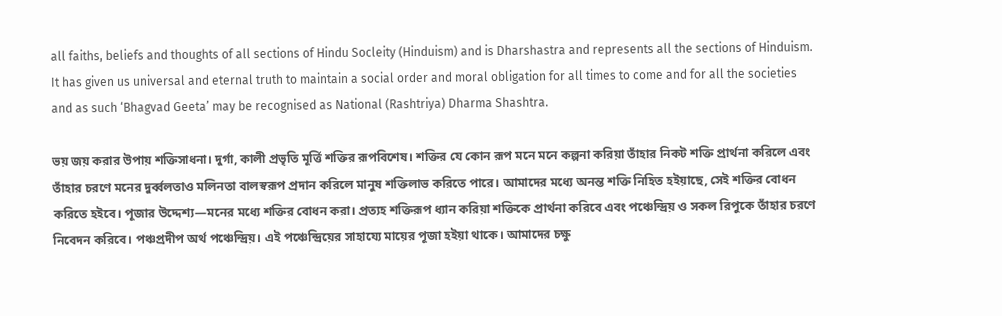all faiths, beliefs and thoughts of all sections of Hindu Socleity (Hinduism) and is Dharshastra and represents all the sections of Hinduism. It has given us universal and eternal truth to maintain a social order and moral obligation for all times to come and for all the societies and as such ‘Bhagvad Geeta’ may be recognised as National (Rashtriya) Dharma Shashtra.

ভয় জয় করার উপায় শক্তিসাধনা। দুর্গা, কালী প্রভৃতি মূর্ত্তি শক্তির রূপবিশেষ। শক্তির যে কোন রূপ মনে মনে কল্পনা করিয়া তাঁহার নিকট শক্তি প্রার্থনা করিলে এবং তাঁহার চরণে মনের দুর্ব্বলতাও মলিনতা বালস্বরূপ প্রদান করিলে মানুষ শক্তিলাভ করিতে পারে। আমাদের মধ্যে অনন্ত শক্তি নিহিত হইয়াছে, সেই শক্তির বোধন করিতে হইবে। পূজার উদ্দেশ্য—মনের মধ্যে শক্তির বোধন করা। প্রত্যহ শক্তিরূপ ধ্যান করিয়া শক্তিকে প্রার্থনা করিবে এবং পঞ্চেন্দ্রিয় ও সকল রিপুকে তাঁহার চরণে নিবেদন করিবে। পঞ্চপ্রদীপ অর্থ পঞ্চেন্দ্রিয়। এই পঞ্চেন্দ্রিয়ের সাহায্যে মায়ের পূজা হইয়া থাকে। আমাদের চক্ষু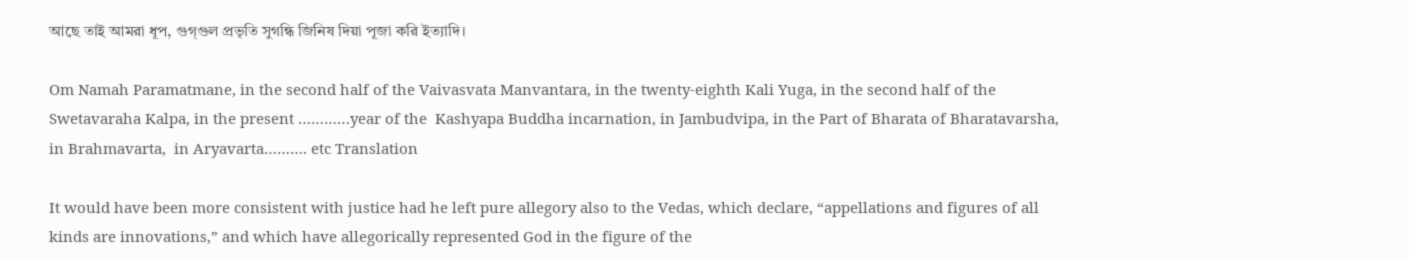আছে তাই আমরা ধূপ, গুগ্‌গুল প্রভৃতি সুগন্ধি জিনিষ দিয়া পূজা করি ইত্যাদি।

Om Namah Paramatmane, in the second half of the Vaivasvata Manvantara, in the twenty-eighth Kali Yuga, in the second half of the Swetavaraha Kalpa, in the present …………year of the  Kashyapa Buddha incarnation, in Jambudvipa, in the Part of Bharata of Bharatavarsha, in Brahmavarta,  in Aryavarta………. etc Translation

It would have been more consistent with justice had he left pure allegory also to the Vedas, which declare, “appellations and figures of all kinds are innovations,” and which have allegorically represented God in the figure of the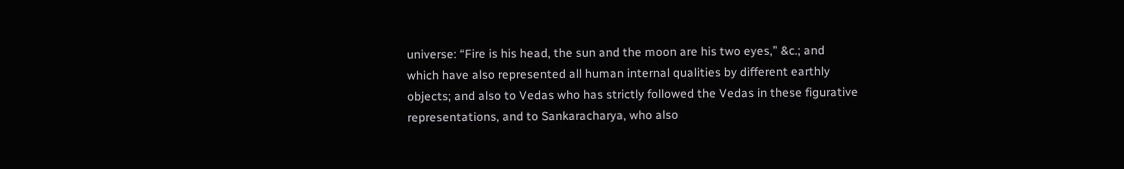universe: “Fire is his head, the sun and the moon are his two eyes,” &c.; and which have also represented all human internal qualities by different earthly objects; and also to Vedas who has strictly followed the Vedas in these figurative representations, and to Sankaracharya, who also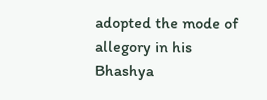adopted the mode of allegory in his Bhashya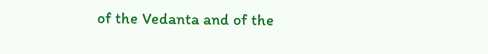of the Vedanta and of the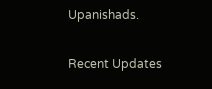Upanishads.

Recent Updates